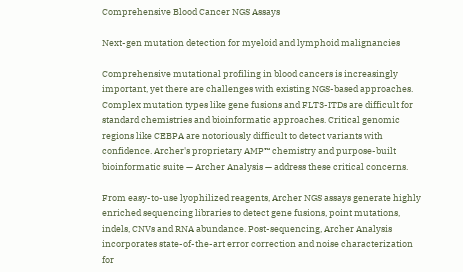Comprehensive Blood Cancer NGS Assays

Next-gen mutation detection for myeloid and lymphoid malignancies

Comprehensive mutational profiling in blood cancers is increasingly important, yet there are challenges with existing NGS-based approaches. Complex mutation types like gene fusions and FLT3-ITDs are difficult for standard chemistries and bioinformatic approaches. Critical genomic regions like CEBPA are notoriously difficult to detect variants with confidence. Archer's proprietary AMP™ chemistry and purpose-built bioinformatic suite — Archer Analysis — address these critical concerns.

From easy-to-use lyophilized reagents, Archer NGS assays generate highly enriched sequencing libraries to detect gene fusions, point mutations, indels, CNVs and RNA abundance. Post-sequencing, Archer Analysis incorporates state-of-the-art error correction and noise characterization for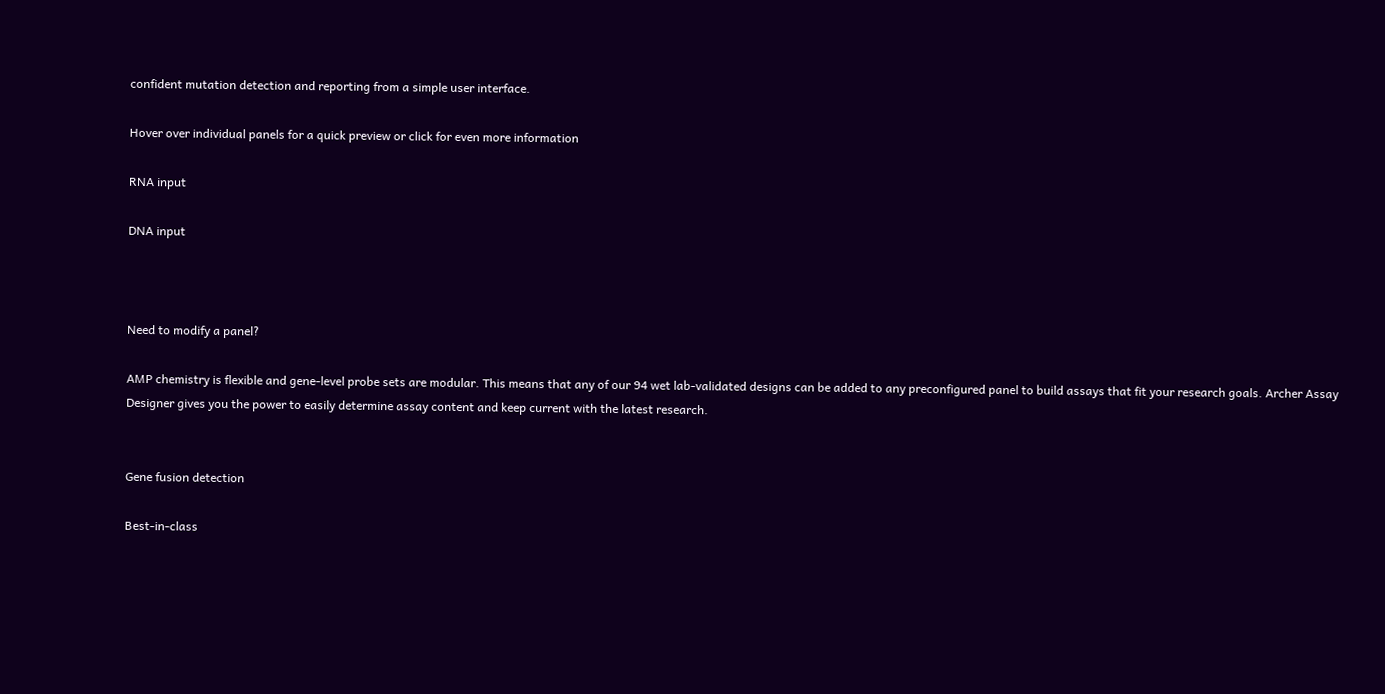confident mutation detection and reporting from a simple user interface.

Hover over individual panels for a quick preview or click for even more information

RNA input

DNA input



Need to modify a panel?

AMP chemistry is flexible and gene-level probe sets are modular. This means that any of our 94 wet lab-validated designs can be added to any preconfigured panel to build assays that fit your research goals. Archer Assay Designer gives you the power to easily determine assay content and keep current with the latest research.


Gene fusion detection

Best-in-class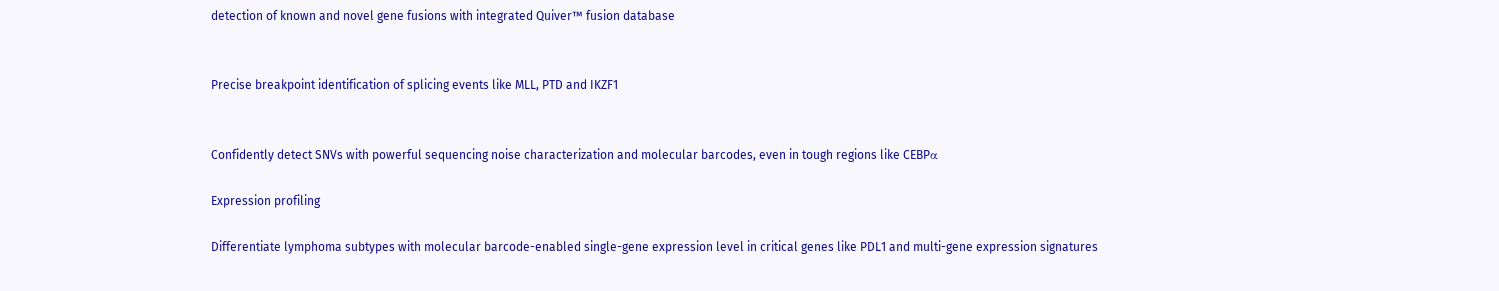detection of known and novel gene fusions with integrated Quiver™ fusion database


Precise breakpoint identification of splicing events like MLL, PTD and IKZF1


Confidently detect SNVs with powerful sequencing noise characterization and molecular barcodes, even in tough regions like CEBPα

Expression profiling

Differentiate lymphoma subtypes with molecular barcode-enabled single-gene expression level in critical genes like PDL1 and multi-gene expression signatures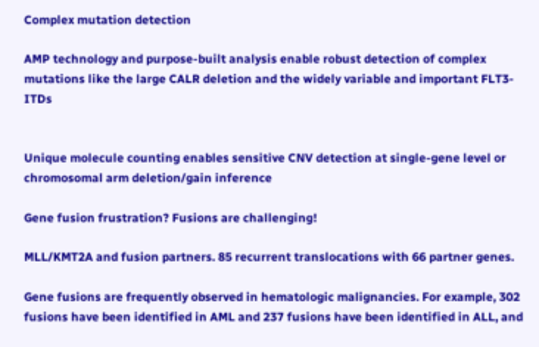Complex mutation detection

AMP technology and purpose-built analysis enable robust detection of complex mutations like the large CALR deletion and the widely variable and important FLT3-ITDs


Unique molecule counting enables sensitive CNV detection at single-gene level or chromosomal arm deletion/gain inference

Gene fusion frustration? Fusions are challenging!

MLL/KMT2A and fusion partners. 85 recurrent translocations with 66 partner genes.

Gene fusions are frequently observed in hematologic malignancies. For example, 302 fusions have been identified in AML and 237 fusions have been identified in ALL, and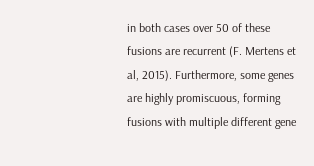in both cases over 50 of these fusions are recurrent (F. Mertens et al, 2015). Furthermore, some genes are highly promiscuous, forming fusions with multiple different gene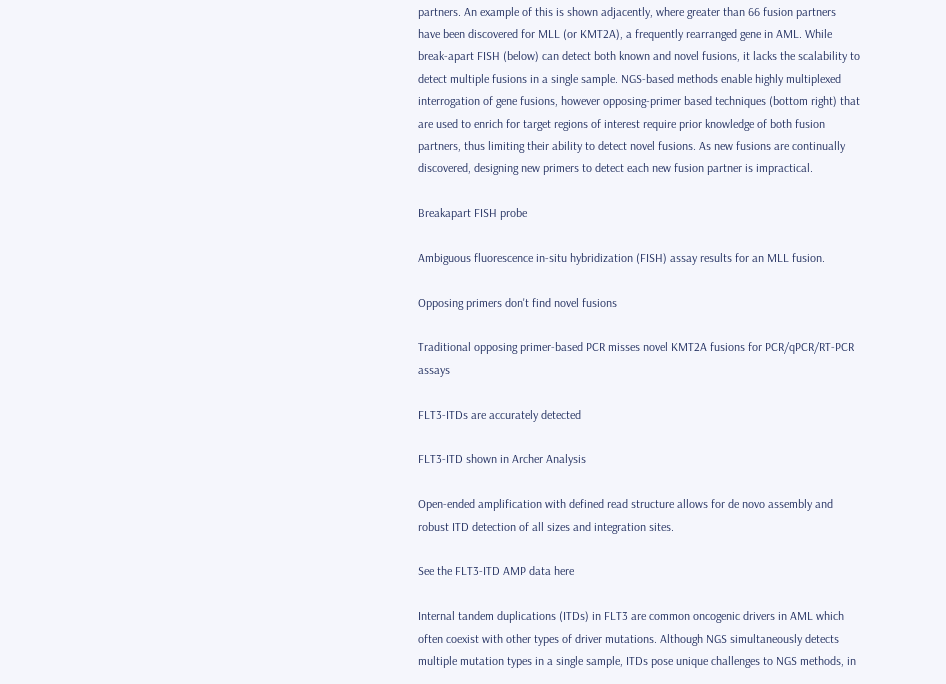partners. An example of this is shown adjacently, where greater than 66 fusion partners have been discovered for MLL (or KMT2A), a frequently rearranged gene in AML. While break-apart FISH (below) can detect both known and novel fusions, it lacks the scalability to detect multiple fusions in a single sample. NGS-based methods enable highly multiplexed interrogation of gene fusions, however opposing-primer based techniques (bottom right) that are used to enrich for target regions of interest require prior knowledge of both fusion partners, thus limiting their ability to detect novel fusions. As new fusions are continually discovered, designing new primers to detect each new fusion partner is impractical.

Breakapart FISH probe

Ambiguous fluorescence in-situ hybridization (FISH) assay results for an MLL fusion.

Opposing primers don't find novel fusions

Traditional opposing primer-based PCR misses novel KMT2A fusions for PCR/qPCR/RT-PCR assays

FLT3-ITDs are accurately detected

FLT3-ITD shown in Archer Analysis

Open-ended amplification with defined read structure allows for de novo assembly and robust ITD detection of all sizes and integration sites.

See the FLT3-ITD AMP data here

Internal tandem duplications (ITDs) in FLT3 are common oncogenic drivers in AML which often coexist with other types of driver mutations. Although NGS simultaneously detects multiple mutation types in a single sample, ITDs pose unique challenges to NGS methods, in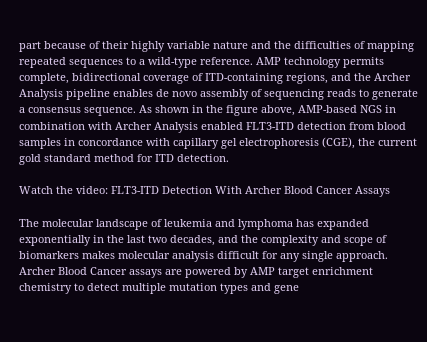part because of their highly variable nature and the difficulties of mapping repeated sequences to a wild-type reference. AMP technology permits complete, bidirectional coverage of ITD-containing regions, and the Archer Analysis pipeline enables de novo assembly of sequencing reads to generate a consensus sequence. As shown in the figure above, AMP-based NGS in combination with Archer Analysis enabled FLT3-ITD detection from blood samples in concordance with capillary gel electrophoresis (CGE), the current gold standard method for ITD detection.

Watch the video: FLT3-ITD Detection With Archer Blood Cancer Assays

The molecular landscape of leukemia and lymphoma has expanded exponentially in the last two decades, and the complexity and scope of biomarkers makes molecular analysis difficult for any single approach. Archer Blood Cancer assays are powered by AMP target enrichment chemistry to detect multiple mutation types and gene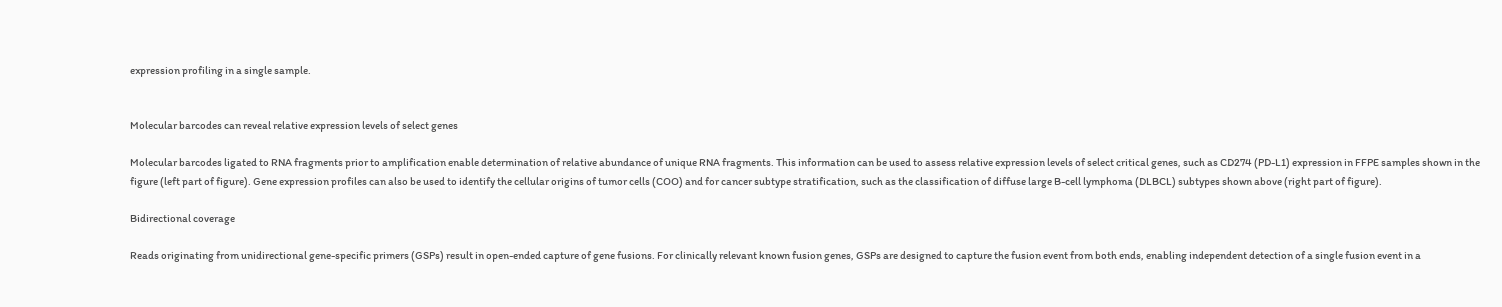expression profiling in a single sample.


Molecular barcodes can reveal relative expression levels of select genes

Molecular barcodes ligated to RNA fragments prior to amplification enable determination of relative abundance of unique RNA fragments. This information can be used to assess relative expression levels of select critical genes, such as CD274 (PD-L1) expression in FFPE samples shown in the figure (left part of figure). Gene expression profiles can also be used to identify the cellular origins of tumor cells (COO) and for cancer subtype stratification, such as the classification of diffuse large B-cell lymphoma (DLBCL) subtypes shown above (right part of figure).

Bidirectional coverage

Reads originating from unidirectional gene-specific primers (GSPs) result in open-ended capture of gene fusions. For clinically relevant known fusion genes, GSPs are designed to capture the fusion event from both ends, enabling independent detection of a single fusion event in a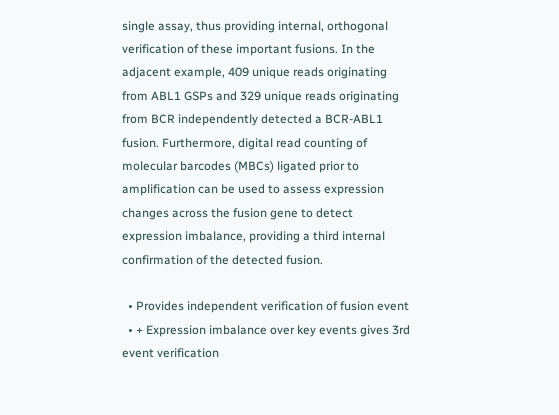single assay, thus providing internal, orthogonal verification of these important fusions. In the adjacent example, 409 unique reads originating from ABL1 GSPs and 329 unique reads originating from BCR independently detected a BCR-ABL1 fusion. Furthermore, digital read counting of molecular barcodes (MBCs) ligated prior to amplification can be used to assess expression changes across the fusion gene to detect expression imbalance, providing a third internal confirmation of the detected fusion.

  • Provides independent verification of fusion event
  • + Expression imbalance over key events gives 3rd event verification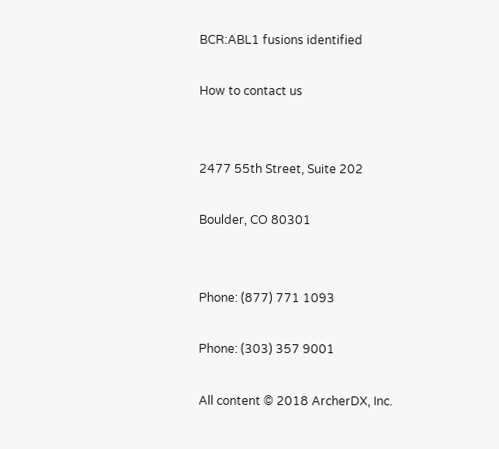BCR:ABL1 fusions identified

How to contact us


2477 55th Street, Suite 202

Boulder, CO 80301


Phone: (877) 771 1093

Phone: (303) 357 9001

All content © 2018 ArcherDX, Inc.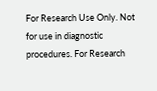For Research Use Only. Not for use in diagnostic procedures. For Research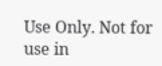Use Only. Not for use in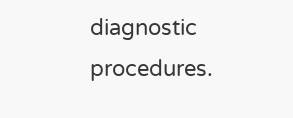diagnostic procedures.